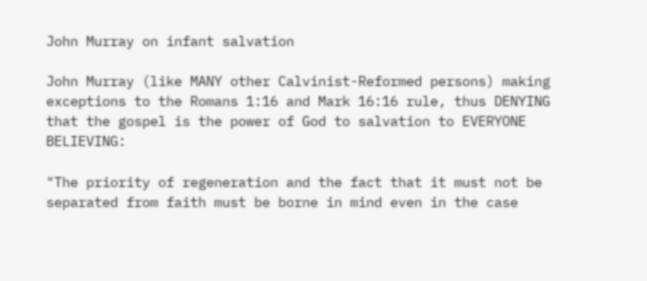John Murray on infant salvation

John Murray (like MANY other Calvinist-Reformed persons) making exceptions to the Romans 1:16 and Mark 16:16 rule, thus DENYING that the gospel is the power of God to salvation to EVERYONE BELIEVING:

"The priority of regeneration and the fact that it must not be separated from faith must be borne in mind even in the case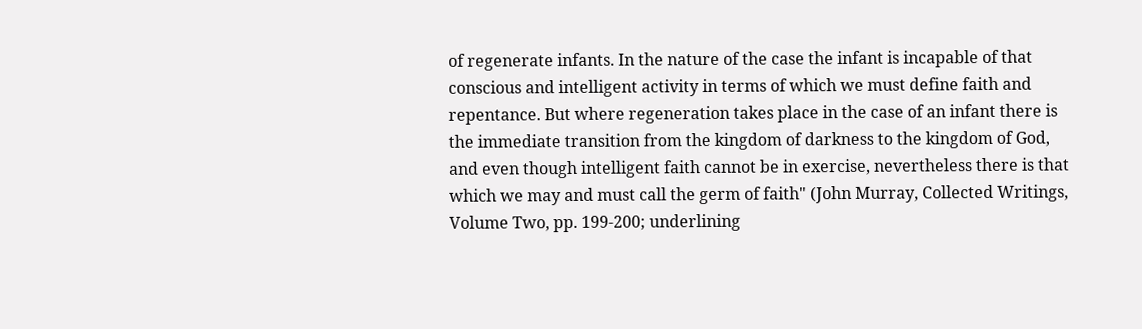of regenerate infants. In the nature of the case the infant is incapable of that conscious and intelligent activity in terms of which we must define faith and repentance. But where regeneration takes place in the case of an infant there is the immediate transition from the kingdom of darkness to the kingdom of God, and even though intelligent faith cannot be in exercise, nevertheless there is that which we may and must call the germ of faith" (John Murray, Collected Writings, Volume Two, pp. 199-200; underlining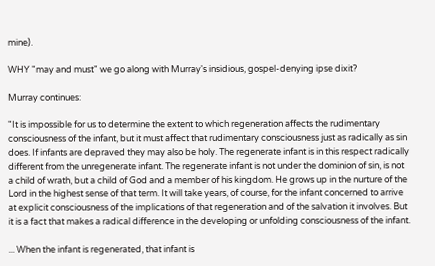mine).

WHY "may and must" we go along with Murray's insidious, gospel-denying ipse dixit?

Murray continues:

"It is impossible for us to determine the extent to which regeneration affects the rudimentary consciousness of the infant, but it must affect that rudimentary consciousness just as radically as sin does. If infants are depraved they may also be holy. The regenerate infant is in this respect radically different from the unregenerate infant. The regenerate infant is not under the dominion of sin, is not a child of wrath, but a child of God and a member of his kingdom. He grows up in the nurture of the Lord in the highest sense of that term. It will take years, of course, for the infant concerned to arrive at explicit consciousness of the implications of that regeneration and of the salvation it involves. But it is a fact that makes a radical difference in the developing or unfolding consciousness of the infant.

... When the infant is regenerated, that infant is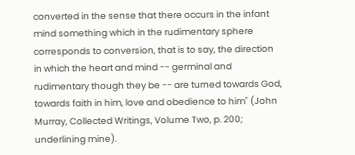converted in the sense that there occurs in the infant mind something which in the rudimentary sphere corresponds to conversion, that is to say, the direction in which the heart and mind -- germinal and rudimentary though they be -- are turned towards God, towards faith in him, love and obedience to him" (John Murray, Collected Writings, Volume Two, p. 200; underlining mine).